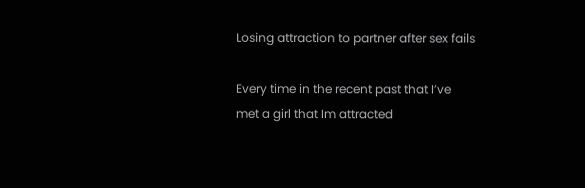Losing attraction to partner after sex fails

Every time in the recent past that I’ve met a girl that Im attracted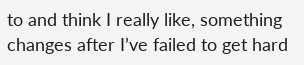to and think I really like, something changes after I’ve failed to get hard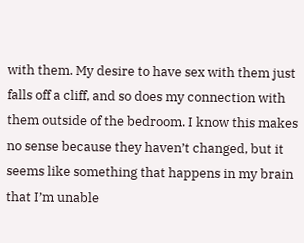with them. My desire to have sex with them just falls off a cliff, and so does my connection with them outside of the bedroom. I know this makes no sense because they haven’t changed, but it seems like something that happens in my brain that I’m unable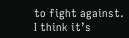to fight against. I think it’s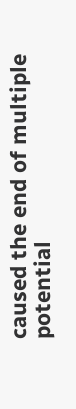caused the end of multiple potential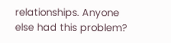relationships. Anyone else had this problem?